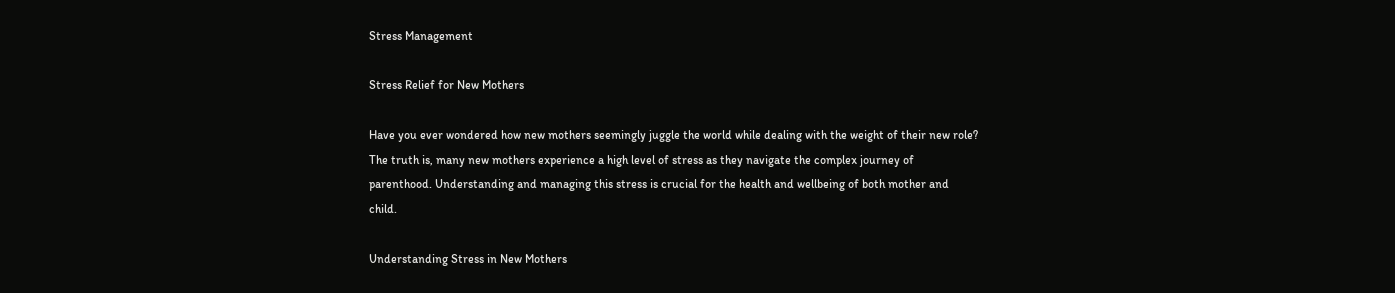Stress Management

Stress Relief for New Mothers

Have you ever wondered how new mothers seemingly juggle the world while dealing with the weight of their new role? The truth is, many new mothers experience a high level of stress as they navigate the complex journey of parenthood. Understanding and managing this stress is crucial for the health and wellbeing of both mother and child.

Understanding Stress in New Mothers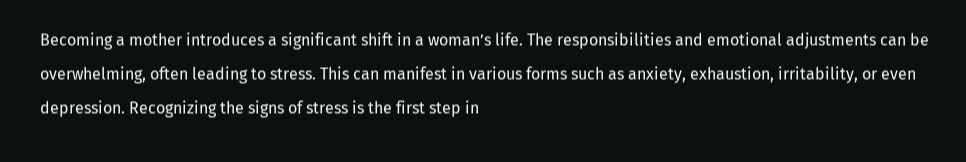Becoming a mother introduces a significant shift in a woman’s life. The responsibilities and emotional adjustments can be overwhelming, often leading to stress. This can manifest in various forms such as anxiety, exhaustion, irritability, or even depression. Recognizing the signs of stress is the first step in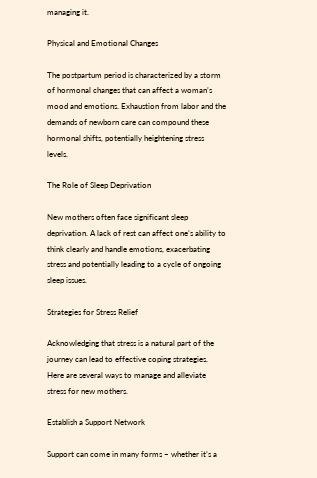managing it.

Physical and Emotional Changes

The postpartum period is characterized by a storm of hormonal changes that can affect a woman’s mood and emotions. Exhaustion from labor and the demands of newborn care can compound these hormonal shifts, potentially heightening stress levels.

The Role of Sleep Deprivation

New mothers often face significant sleep deprivation. A lack of rest can affect one’s ability to think clearly and handle emotions, exacerbating stress and potentially leading to a cycle of ongoing sleep issues.

Strategies for Stress Relief

Acknowledging that stress is a natural part of the journey can lead to effective coping strategies. Here are several ways to manage and alleviate stress for new mothers.

Establish a Support Network

Support can come in many forms – whether it’s a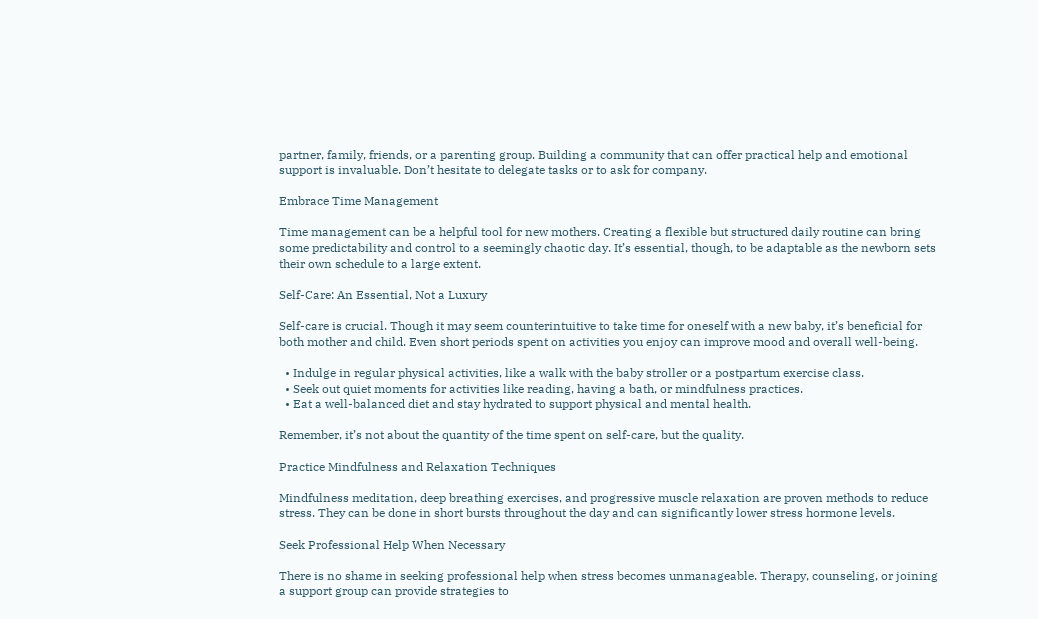partner, family, friends, or a parenting group. Building a community that can offer practical help and emotional support is invaluable. Don’t hesitate to delegate tasks or to ask for company.

Embrace Time Management

Time management can be a helpful tool for new mothers. Creating a flexible but structured daily routine can bring some predictability and control to a seemingly chaotic day. It’s essential, though, to be adaptable as the newborn sets their own schedule to a large extent.

Self-Care: An Essential, Not a Luxury

Self-care is crucial. Though it may seem counterintuitive to take time for oneself with a new baby, it’s beneficial for both mother and child. Even short periods spent on activities you enjoy can improve mood and overall well-being.

  • Indulge in regular physical activities, like a walk with the baby stroller or a postpartum exercise class.
  • Seek out quiet moments for activities like reading, having a bath, or mindfulness practices.
  • Eat a well-balanced diet and stay hydrated to support physical and mental health.

Remember, it’s not about the quantity of the time spent on self-care, but the quality.

Practice Mindfulness and Relaxation Techniques

Mindfulness meditation, deep breathing exercises, and progressive muscle relaxation are proven methods to reduce stress. They can be done in short bursts throughout the day and can significantly lower stress hormone levels.

Seek Professional Help When Necessary

There is no shame in seeking professional help when stress becomes unmanageable. Therapy, counseling, or joining a support group can provide strategies to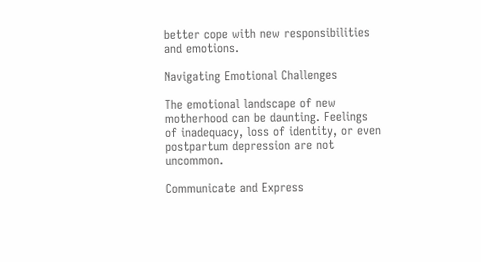better cope with new responsibilities and emotions.

Navigating Emotional Challenges

The emotional landscape of new motherhood can be daunting. Feelings of inadequacy, loss of identity, or even postpartum depression are not uncommon.

Communicate and Express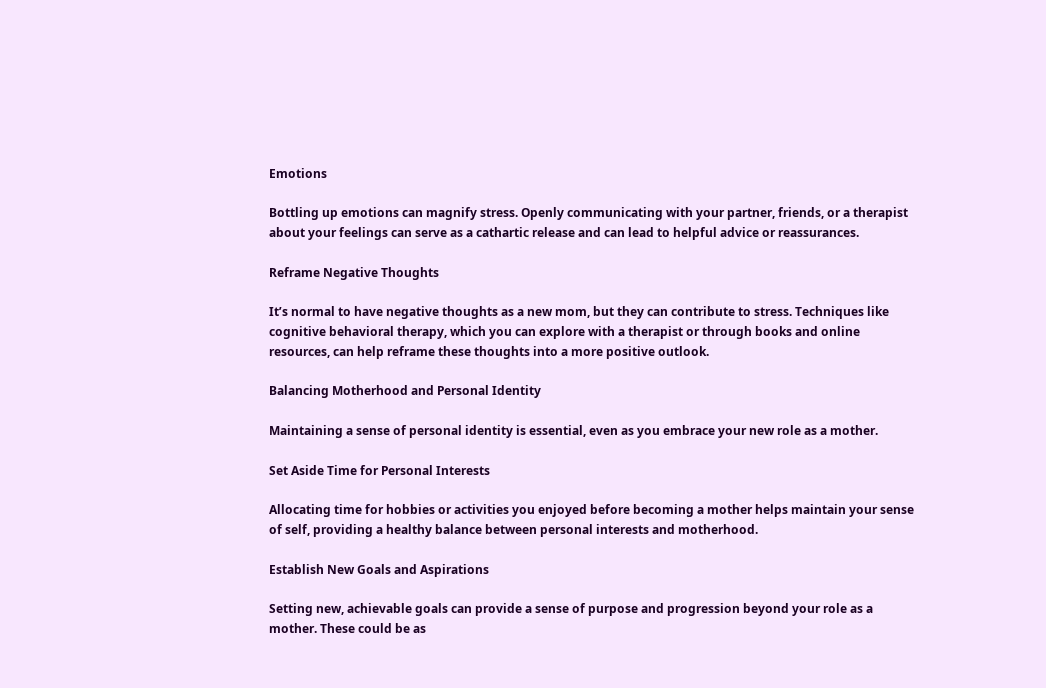Emotions

Bottling up emotions can magnify stress. Openly communicating with your partner, friends, or a therapist about your feelings can serve as a cathartic release and can lead to helpful advice or reassurances.

Reframe Negative Thoughts

It’s normal to have negative thoughts as a new mom, but they can contribute to stress. Techniques like cognitive behavioral therapy, which you can explore with a therapist or through books and online resources, can help reframe these thoughts into a more positive outlook.

Balancing Motherhood and Personal Identity

Maintaining a sense of personal identity is essential, even as you embrace your new role as a mother.

Set Aside Time for Personal Interests

Allocating time for hobbies or activities you enjoyed before becoming a mother helps maintain your sense of self, providing a healthy balance between personal interests and motherhood.

Establish New Goals and Aspirations

Setting new, achievable goals can provide a sense of purpose and progression beyond your role as a mother. These could be as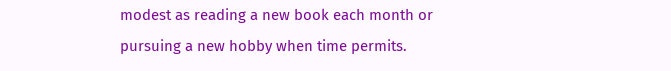modest as reading a new book each month or pursuing a new hobby when time permits.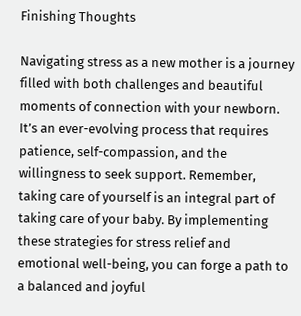Finishing Thoughts

Navigating stress as a new mother is a journey filled with both challenges and beautiful moments of connection with your newborn. It’s an ever-evolving process that requires patience, self-compassion, and the willingness to seek support. Remember, taking care of yourself is an integral part of taking care of your baby. By implementing these strategies for stress relief and emotional well-being, you can forge a path to a balanced and joyful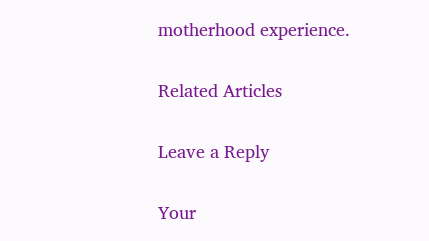motherhood experience.

Related Articles

Leave a Reply

Your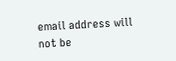email address will not be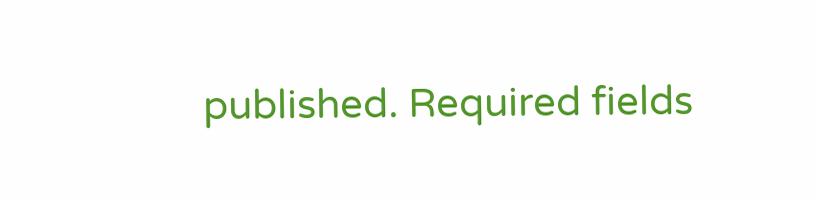published. Required fields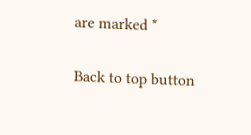are marked *

Back to top button